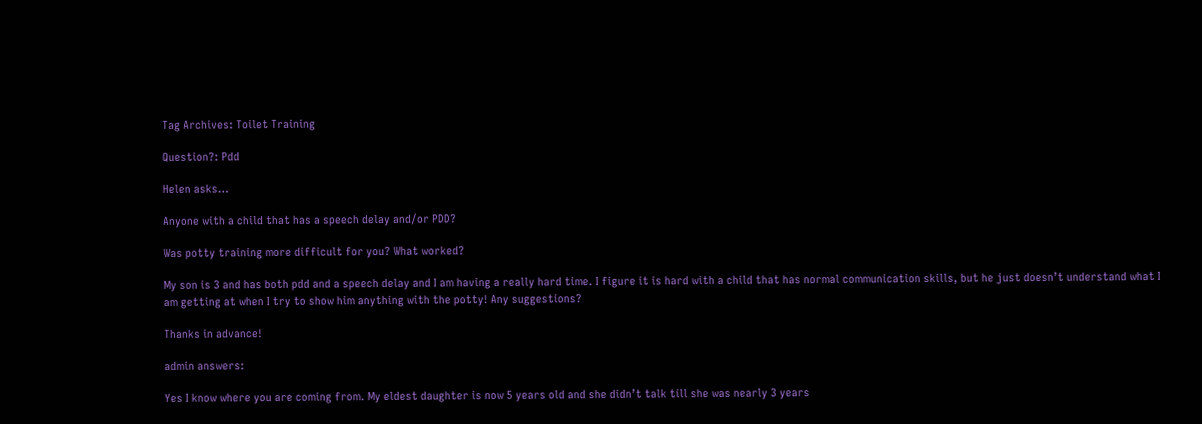Tag Archives: Toilet Training

Question?: Pdd

Helen asks…

Anyone with a child that has a speech delay and/or PDD?

Was potty training more difficult for you? What worked?

My son is 3 and has both pdd and a speech delay and I am having a really hard time. I figure it is hard with a child that has normal communication skills, but he just doesn’t understand what I am getting at when I try to show him anything with the potty! Any suggestions?

Thanks in advance!

admin answers:

Yes I know where you are coming from. My eldest daughter is now 5 years old and she didn’t talk till she was nearly 3 years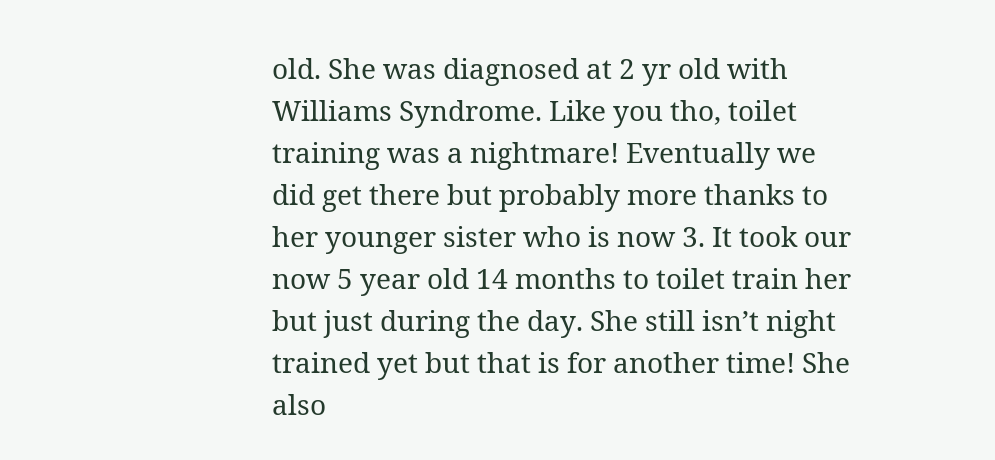old. She was diagnosed at 2 yr old with Williams Syndrome. Like you tho, toilet training was a nightmare! Eventually we did get there but probably more thanks to her younger sister who is now 3. It took our now 5 year old 14 months to toilet train her but just during the day. She still isn’t night trained yet but that is for another time! She also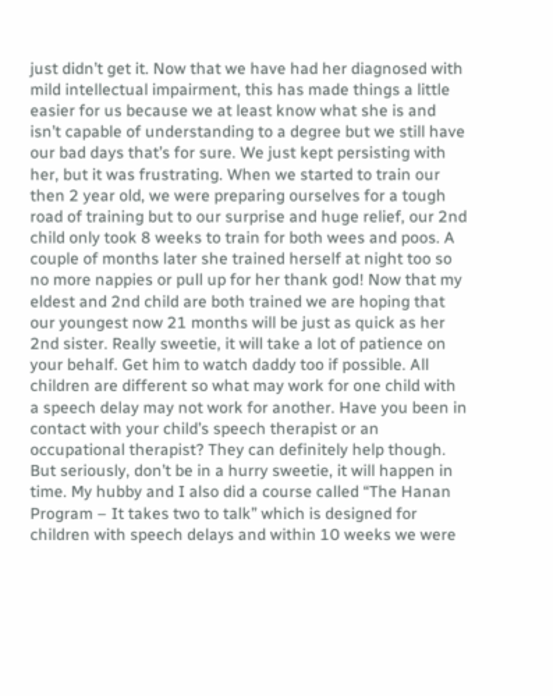just didn’t get it. Now that we have had her diagnosed with mild intellectual impairment, this has made things a little easier for us because we at least know what she is and isn’t capable of understanding to a degree but we still have our bad days that’s for sure. We just kept persisting with her, but it was frustrating. When we started to train our then 2 year old, we were preparing ourselves for a tough road of training but to our surprise and huge relief, our 2nd child only took 8 weeks to train for both wees and poos. A couple of months later she trained herself at night too so no more nappies or pull up for her thank god! Now that my eldest and 2nd child are both trained we are hoping that our youngest now 21 months will be just as quick as her 2nd sister. Really sweetie, it will take a lot of patience on your behalf. Get him to watch daddy too if possible. All children are different so what may work for one child with a speech delay may not work for another. Have you been in contact with your child’s speech therapist or an occupational therapist? They can definitely help though. But seriously, don’t be in a hurry sweetie, it will happen in time. My hubby and I also did a course called “The Hanan Program – It takes two to talk” which is designed for children with speech delays and within 10 weeks we were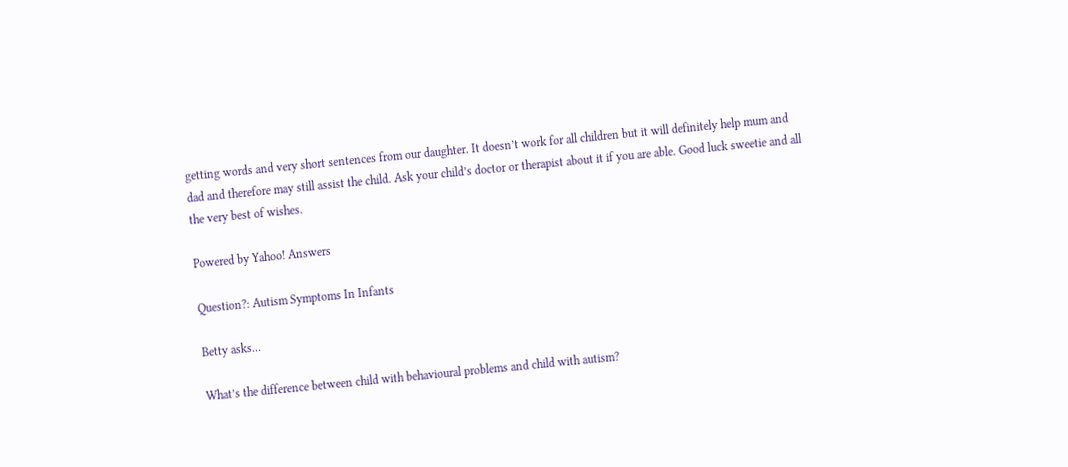getting words and very short sentences from our daughter. It doesn’t work for all children but it will definitely help mum and dad and therefore may still assist the child. Ask your child’s doctor or therapist about it if you are able. Good luck sweetie and all the very best of wishes.

Powered by Yahoo! Answers

Question?: Autism Symptoms In Infants

Betty asks…

What’s the difference between child with behavioural problems and child with autism?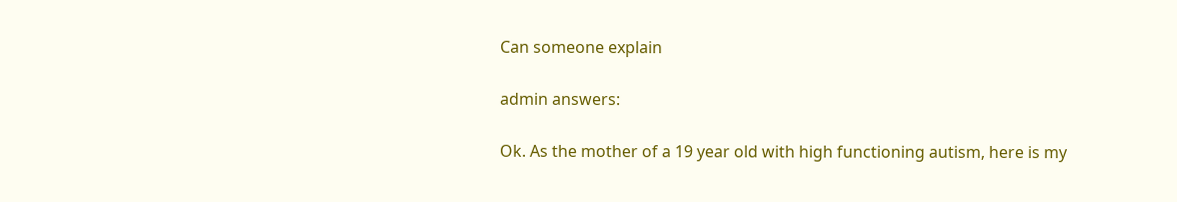Can someone explain

admin answers:

Ok. As the mother of a 19 year old with high functioning autism, here is my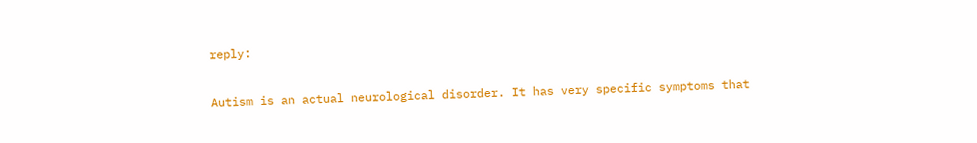reply:

Autism is an actual neurological disorder. It has very specific symptoms that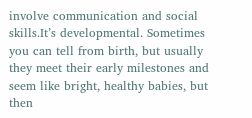involve communication and social skills.It’s developmental. Sometimes you can tell from birth, but usually they meet their early milestones and seem like bright, healthy babies, but then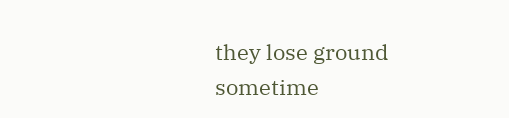they lose ground sometime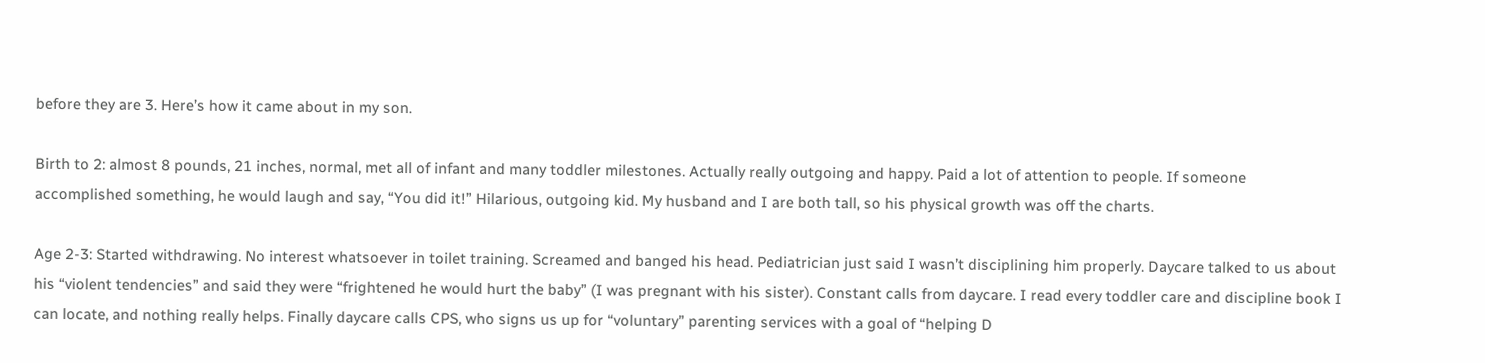before they are 3. Here’s how it came about in my son.

Birth to 2: almost 8 pounds, 21 inches, normal, met all of infant and many toddler milestones. Actually really outgoing and happy. Paid a lot of attention to people. If someone accomplished something, he would laugh and say, “You did it!” Hilarious, outgoing kid. My husband and I are both tall, so his physical growth was off the charts.

Age 2-3: Started withdrawing. No interest whatsoever in toilet training. Screamed and banged his head. Pediatrician just said I wasn’t disciplining him properly. Daycare talked to us about his “violent tendencies” and said they were “frightened he would hurt the baby” (I was pregnant with his sister). Constant calls from daycare. I read every toddler care and discipline book I can locate, and nothing really helps. Finally daycare calls CPS, who signs us up for “voluntary” parenting services with a goal of “helping D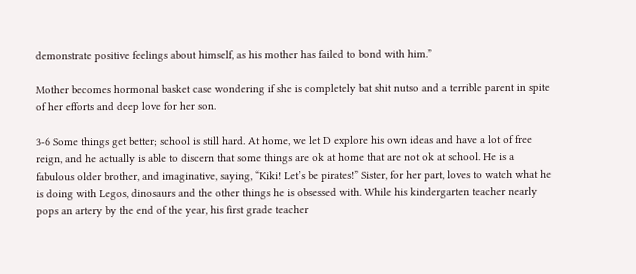demonstrate positive feelings about himself, as his mother has failed to bond with him.”

Mother becomes hormonal basket case wondering if she is completely bat shit nutso and a terrible parent in spite of her efforts and deep love for her son.

3-6 Some things get better; school is still hard. At home, we let D explore his own ideas and have a lot of free reign, and he actually is able to discern that some things are ok at home that are not ok at school. He is a fabulous older brother, and imaginative, saying, “Kiki! Let’s be pirates!” Sister, for her part, loves to watch what he is doing with Legos, dinosaurs and the other things he is obsessed with. While his kindergarten teacher nearly pops an artery by the end of the year, his first grade teacher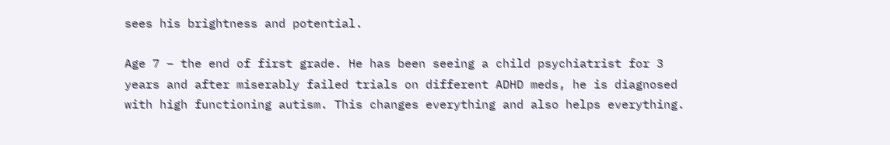sees his brightness and potential.

Age 7 – the end of first grade. He has been seeing a child psychiatrist for 3 years and after miserably failed trials on different ADHD meds, he is diagnosed with high functioning autism. This changes everything and also helps everything.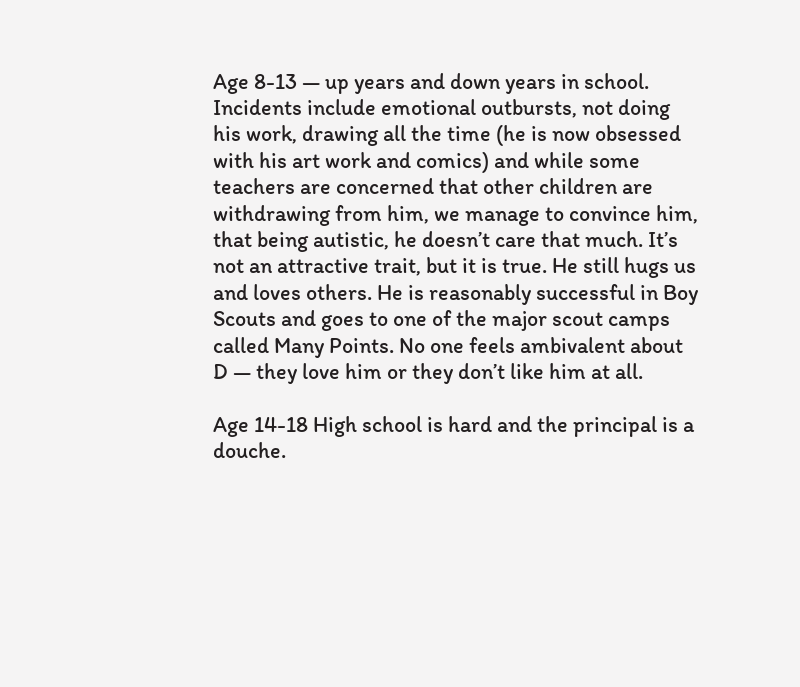Age 8-13 — up years and down years in school. Incidents include emotional outbursts, not doing his work, drawing all the time (he is now obsessed with his art work and comics) and while some teachers are concerned that other children are withdrawing from him, we manage to convince him, that being autistic, he doesn’t care that much. It’s not an attractive trait, but it is true. He still hugs us and loves others. He is reasonably successful in Boy Scouts and goes to one of the major scout camps called Many Points. No one feels ambivalent about D — they love him or they don’t like him at all.

Age 14-18 High school is hard and the principal is a douche.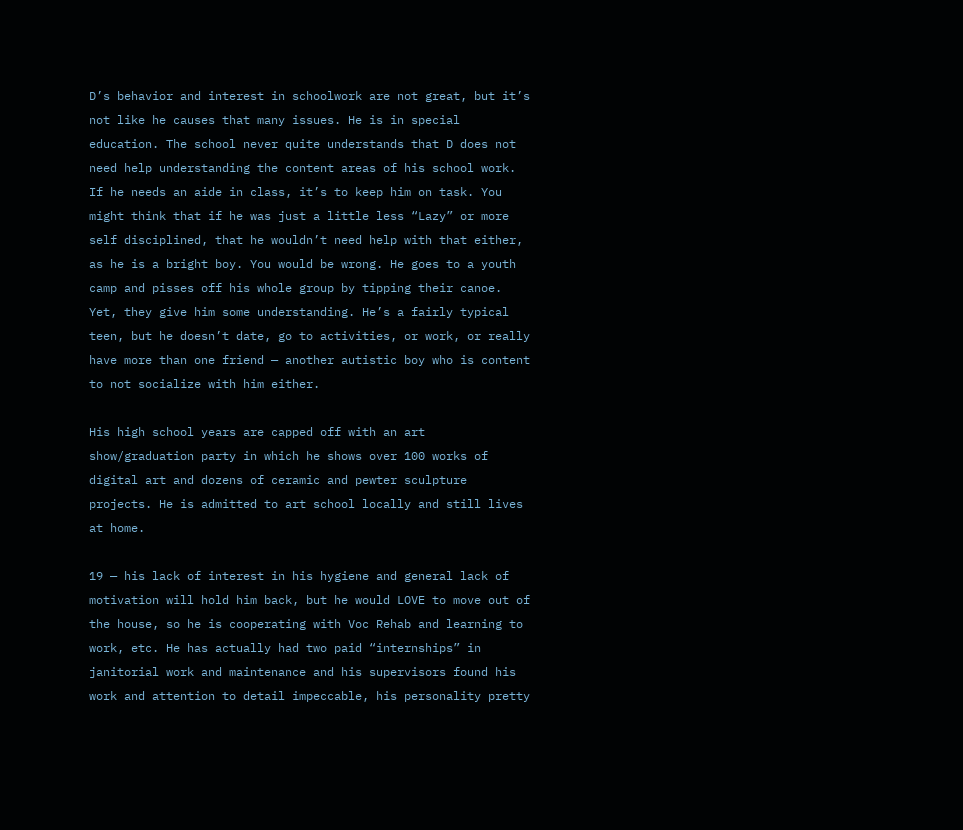D’s behavior and interest in schoolwork are not great, but it’s not like he causes that many issues. He is in special education. The school never quite understands that D does not need help understanding the content areas of his school work. If he needs an aide in class, it’s to keep him on task. You might think that if he was just a little less “Lazy” or more self disciplined, that he wouldn’t need help with that either, as he is a bright boy. You would be wrong. He goes to a youth camp and pisses off his whole group by tipping their canoe. Yet, they give him some understanding. He’s a fairly typical teen, but he doesn’t date, go to activities, or work, or really have more than one friend — another autistic boy who is content to not socialize with him either.

His high school years are capped off with an art show/graduation party in which he shows over 100 works of digital art and dozens of ceramic and pewter sculpture projects. He is admitted to art school locally and still lives at home.

19 — his lack of interest in his hygiene and general lack of motivation will hold him back, but he would LOVE to move out of the house, so he is cooperating with Voc Rehab and learning to work, etc. He has actually had two paid “internships” in janitorial work and maintenance and his supervisors found his work and attention to detail impeccable, his personality pretty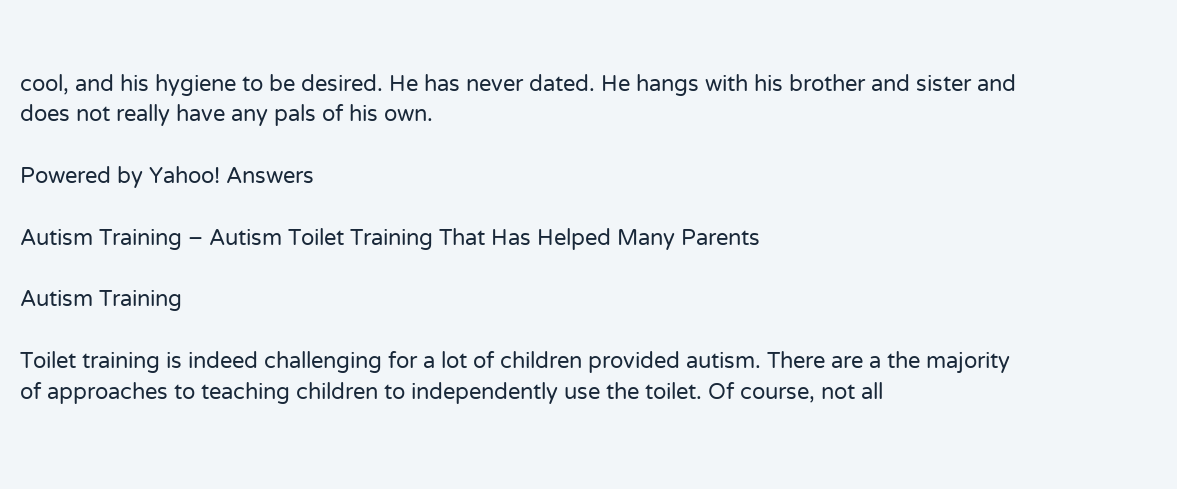cool, and his hygiene to be desired. He has never dated. He hangs with his brother and sister and does not really have any pals of his own.

Powered by Yahoo! Answers

Autism Training – Autism Toilet Training That Has Helped Many Parents

Autism Training

Toilet training is indeed challenging for a lot of children provided autism. There are a the majority of approaches to teaching children to independently use the toilet. Of course, not all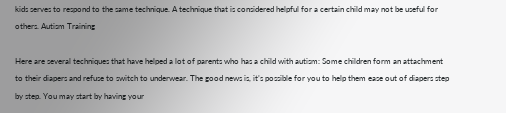kids serves to respond to the same technique. A technique that is considered helpful for a certain child may not be useful for others. Autism Training

Here are several techniques that have helped a lot of parents who has a child with autism: Some children form an attachment to their diapers and refuse to switch to underwear. The good news is, it’s possible for you to help them ease out of diapers step by step. You may start by having your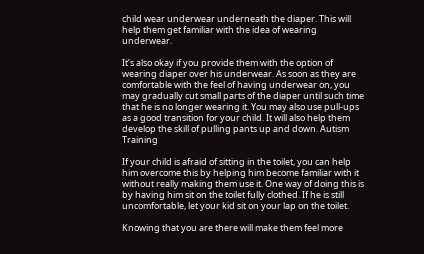child wear underwear underneath the diaper. This will help them get familiar with the idea of wearing underwear.

It’s also okay if you provide them with the option of wearing diaper over his underwear. As soon as they are comfortable with the feel of having underwear on, you may gradually cut small parts of the diaper until such time that he is no longer wearing it. You may also use pull-ups as a good transition for your child. It will also help them develop the skill of pulling pants up and down. Autism Training

If your child is afraid of sitting in the toilet, you can help him overcome this by helping him become familiar with it without really making them use it. One way of doing this is by having him sit on the toilet fully clothed. If he is still uncomfortable, let your kid sit on your lap on the toilet.

Knowing that you are there will make them feel more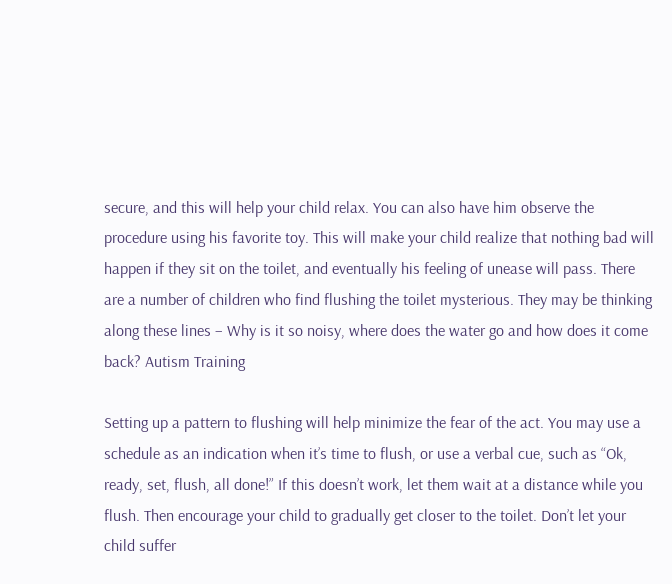secure, and this will help your child relax. You can also have him observe the procedure using his favorite toy. This will make your child realize that nothing bad will happen if they sit on the toilet, and eventually his feeling of unease will pass. There are a number of children who find flushing the toilet mysterious. They may be thinking along these lines – Why is it so noisy, where does the water go and how does it come back? Autism Training

Setting up a pattern to flushing will help minimize the fear of the act. You may use a schedule as an indication when it’s time to flush, or use a verbal cue, such as “Ok, ready, set, flush, all done!” If this doesn’t work, let them wait at a distance while you flush. Then encourage your child to gradually get closer to the toilet. Don’t let your child suffer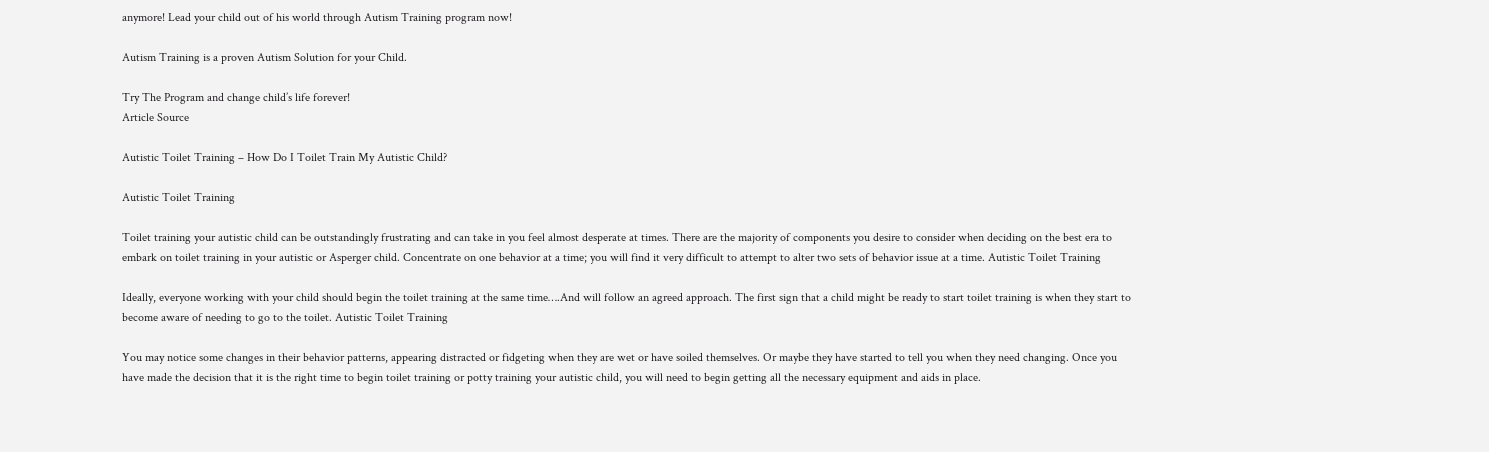anymore! Lead your child out of his world through Autism Training program now!

Autism Training is a proven Autism Solution for your Child.

Try The Program and change child’s life forever!
Article Source

Autistic Toilet Training – How Do I Toilet Train My Autistic Child?

Autistic Toilet Training

Toilet training your autistic child can be outstandingly frustrating and can take in you feel almost desperate at times. There are the majority of components you desire to consider when deciding on the best era to embark on toilet training in your autistic or Asperger child. Concentrate on one behavior at a time; you will find it very difficult to attempt to alter two sets of behavior issue at a time. Autistic Toilet Training

Ideally, everyone working with your child should begin the toilet training at the same time….And will follow an agreed approach. The first sign that a child might be ready to start toilet training is when they start to become aware of needing to go to the toilet. Autistic Toilet Training

You may notice some changes in their behavior patterns, appearing distracted or fidgeting when they are wet or have soiled themselves. Or maybe they have started to tell you when they need changing. Once you have made the decision that it is the right time to begin toilet training or potty training your autistic child, you will need to begin getting all the necessary equipment and aids in place.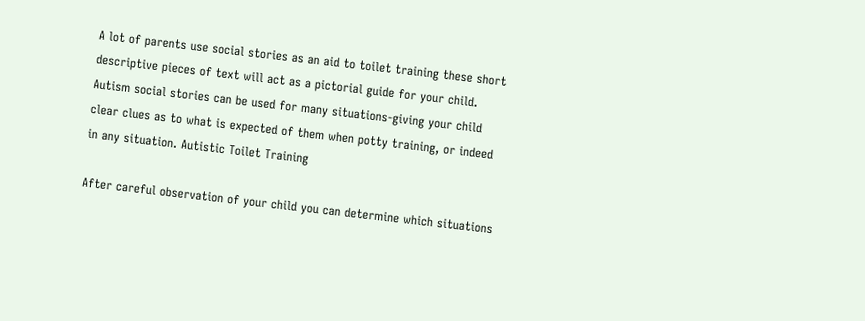A lot of parents use social stories as an aid to toilet training these short descriptive pieces of text will act as a pictorial guide for your child. Autism social stories can be used for many situations-giving your child clear clues as to what is expected of them when potty training, or indeed in any situation. Autistic Toilet Training

After careful observation of your child you can determine which situations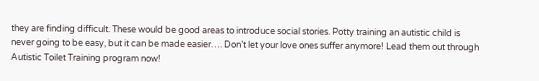they are finding difficult. These would be good areas to introduce social stories. Potty training an autistic child is never going to be easy, but it can be made easier…. Don’t let your love ones suffer anymore! Lead them out through Autistic Toilet Training program now!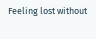Feeling lost without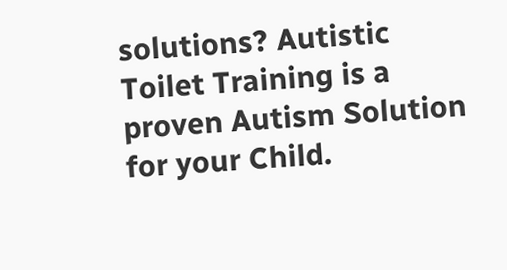solutions? Autistic Toilet Training is a proven Autism Solution for your Child.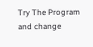Try The Program and change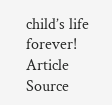child’s life forever!
Article Source